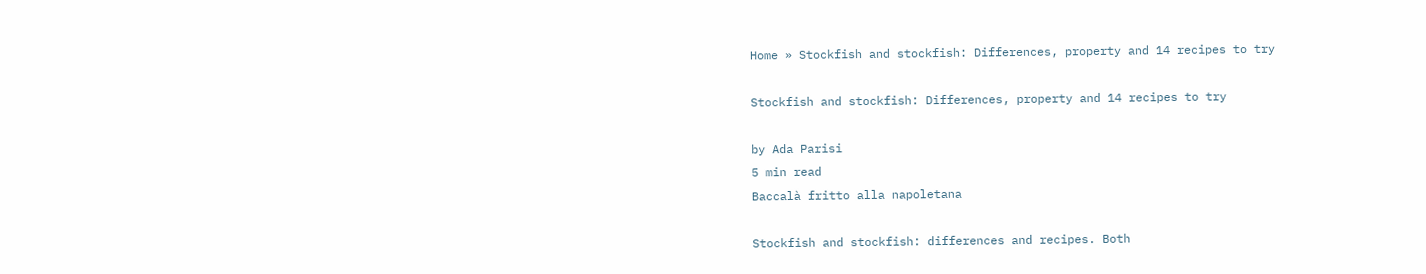Home » Stockfish and stockfish: Differences, property and 14 recipes to try

Stockfish and stockfish: Differences, property and 14 recipes to try

by Ada Parisi
5 min read
Baccalà fritto alla napoletana

Stockfish and stockfish: differences and recipes. Both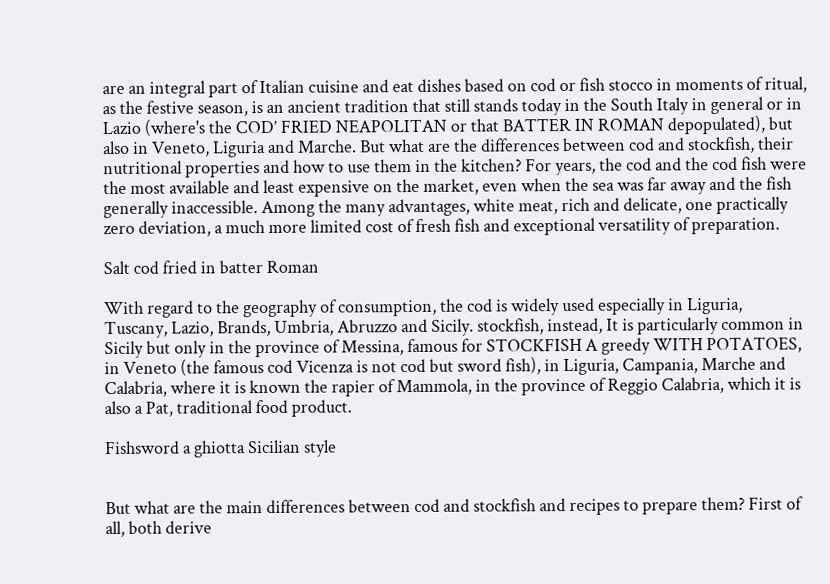are an integral part of Italian cuisine and eat dishes based on cod or fish stocco in moments of ritual, as the festive season, is an ancient tradition that still stands today in the South Italy in general or in Lazio (where's the COD’ FRIED NEAPOLITAN or that BATTER IN ROMAN depopulated), but also in Veneto, Liguria and Marche. But what are the differences between cod and stockfish, their nutritional properties and how to use them in the kitchen? For years, the cod and the cod fish were the most available and least expensive on the market, even when the sea was far away and the fish generally inaccessible. Among the many advantages, white meat, rich and delicate, one practically zero deviation, a much more limited cost of fresh fish and exceptional versatility of preparation.

Salt cod fried in batter Roman

With regard to the geography of consumption, the cod is widely used especially in Liguria, Tuscany, Lazio, Brands, Umbria, Abruzzo and Sicily. stockfish, instead, It is particularly common in Sicily but only in the province of Messina, famous for STOCKFISH A greedy WITH POTATOES, in Veneto (the famous cod Vicenza is not cod but sword fish), in Liguria, Campania, Marche and Calabria, where it is known the rapier of Mammola, in the province of Reggio Calabria, which it is also a Pat, traditional food product.

Fishsword a ghiotta Sicilian style


But what are the main differences between cod and stockfish and recipes to prepare them? First of all, both derive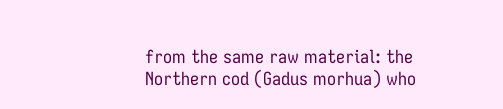from the same raw material: the Northern cod (Gadus morhua) who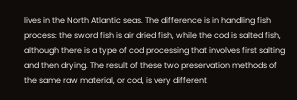lives in the North Atlantic seas. The difference is in handling fish process: the sword fish is air dried fish, while the cod is salted fish, although there is a type of cod processing that involves first salting and then drying. The result of these two preservation methods of the same raw material, or cod, is very different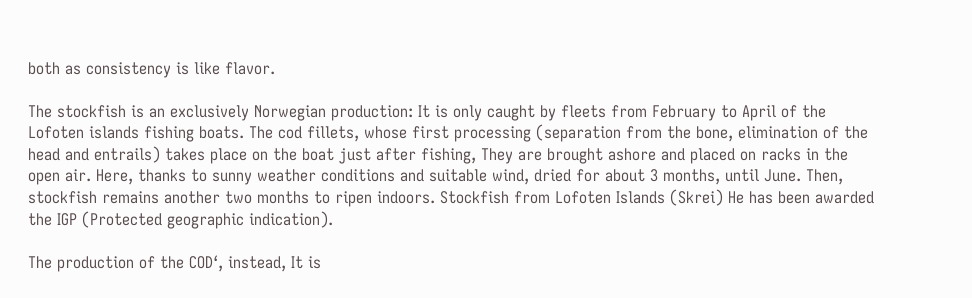both as consistency is like flavor.

The stockfish is an exclusively Norwegian production: It is only caught by fleets from February to April of the Lofoten islands fishing boats. The cod fillets, whose first processing (separation from the bone, elimination of the head and entrails) takes place on the boat just after fishing, They are brought ashore and placed on racks in the open air. Here, thanks to sunny weather conditions and suitable wind, dried for about 3 months, until June. Then, stockfish remains another two months to ripen indoors. Stockfish from Lofoten Islands (Skrei) He has been awarded the IGP (Protected geographic indication).

The production of the COD‘, instead, It is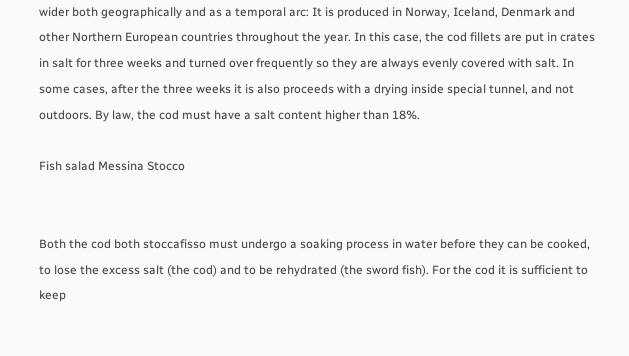wider both geographically and as a temporal arc: It is produced in Norway, Iceland, Denmark and other Northern European countries throughout the year. In this case, the cod fillets are put in crates in salt for three weeks and turned over frequently so they are always evenly covered with salt. In some cases, after the three weeks it is also proceeds with a drying inside special tunnel, and not outdoors. By law, the cod must have a salt content higher than 18%.

Fish salad Messina Stocco


Both the cod both stoccafisso must undergo a soaking process in water before they can be cooked, to lose the excess salt (the cod) and to be rehydrated (the sword fish). For the cod it is sufficient to keep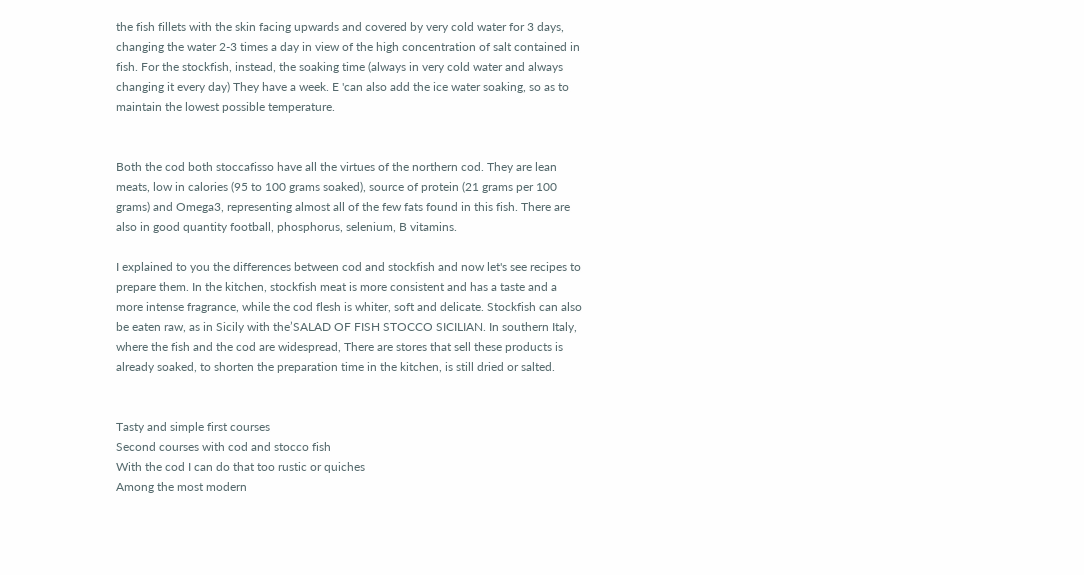the fish fillets with the skin facing upwards and covered by very cold water for 3 days, changing the water 2-3 times a day in view of the high concentration of salt contained in fish. For the stockfish, instead, the soaking time (always in very cold water and always changing it every day) They have a week. E 'can also add the ice water soaking, so as to maintain the lowest possible temperature.


Both the cod both stoccafisso have all the virtues of the northern cod. They are lean meats, low in calories (95 to 100 grams soaked), source of protein (21 grams per 100 grams) and Omega3, representing almost all of the few fats found in this fish. There are also in good quantity football, phosphorus, selenium, B vitamins.

I explained to you the differences between cod and stockfish and now let's see recipes to prepare them. In the kitchen, stockfish meat is more consistent and has a taste and a more intense fragrance, while the cod flesh is whiter, soft and delicate. Stockfish can also be eaten raw, as in Sicily with the’SALAD OF FISH STOCCO SICILIAN. In southern Italy, where the fish and the cod are widespread, There are stores that sell these products is already soaked, to shorten the preparation time in the kitchen, is still dried or salted.


Tasty and simple first courses
Second courses with cod and stocco fish
With the cod I can do that too rustic or quiches
Among the most modern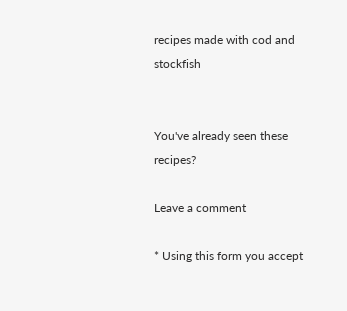recipes made with cod and stockfish


You've already seen these recipes?

Leave a comment

* Using this form you accept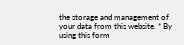the storage and management of your data from this website. * By using this form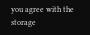you agree with the storage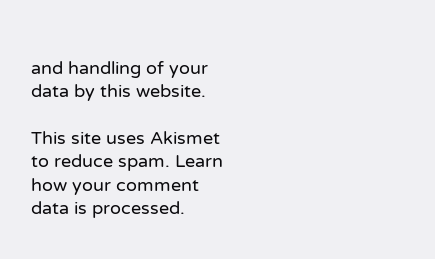and handling of your data by this website.

This site uses Akismet to reduce spam. Learn how your comment data is processed.